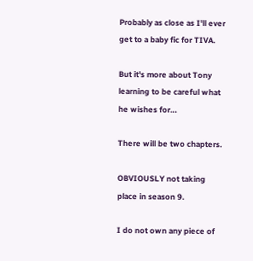Probably as close as I'll ever get to a baby fic for TIVA.

But it's more about Tony learning to be careful what he wishes for…

There will be two chapters.

OBVIOUSLY not taking place in season 9.

I do not own any piece of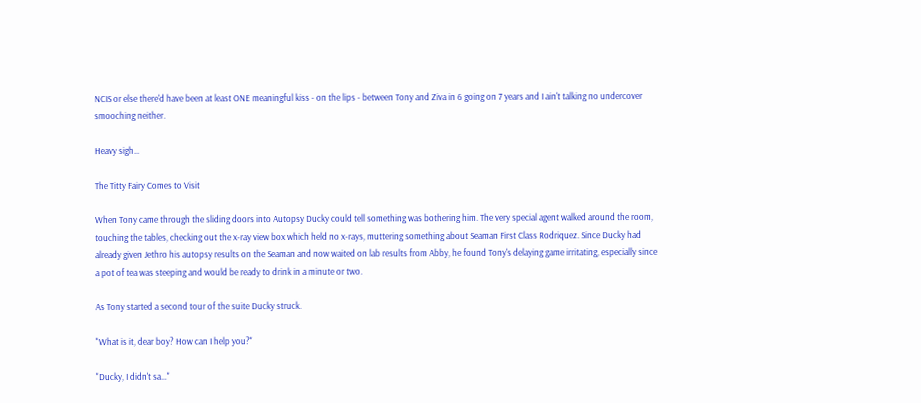NCIS or else there'd have been at least ONE meaningful kiss - on the lips - between Tony and Ziva in 6 going on 7 years and I ain't talking no undercover smooching neither.

Heavy sigh…

The Titty Fairy Comes to Visit

When Tony came through the sliding doors into Autopsy Ducky could tell something was bothering him. The very special agent walked around the room, touching the tables, checking out the x-ray view box which held no x-rays, muttering something about Seaman First Class Rodriquez. Since Ducky had already given Jethro his autopsy results on the Seaman and now waited on lab results from Abby, he found Tony's delaying game irritating, especially since a pot of tea was steeping and would be ready to drink in a minute or two.

As Tony started a second tour of the suite Ducky struck.

"What is it, dear boy? How can I help you?"

"Ducky, I didn't sa…"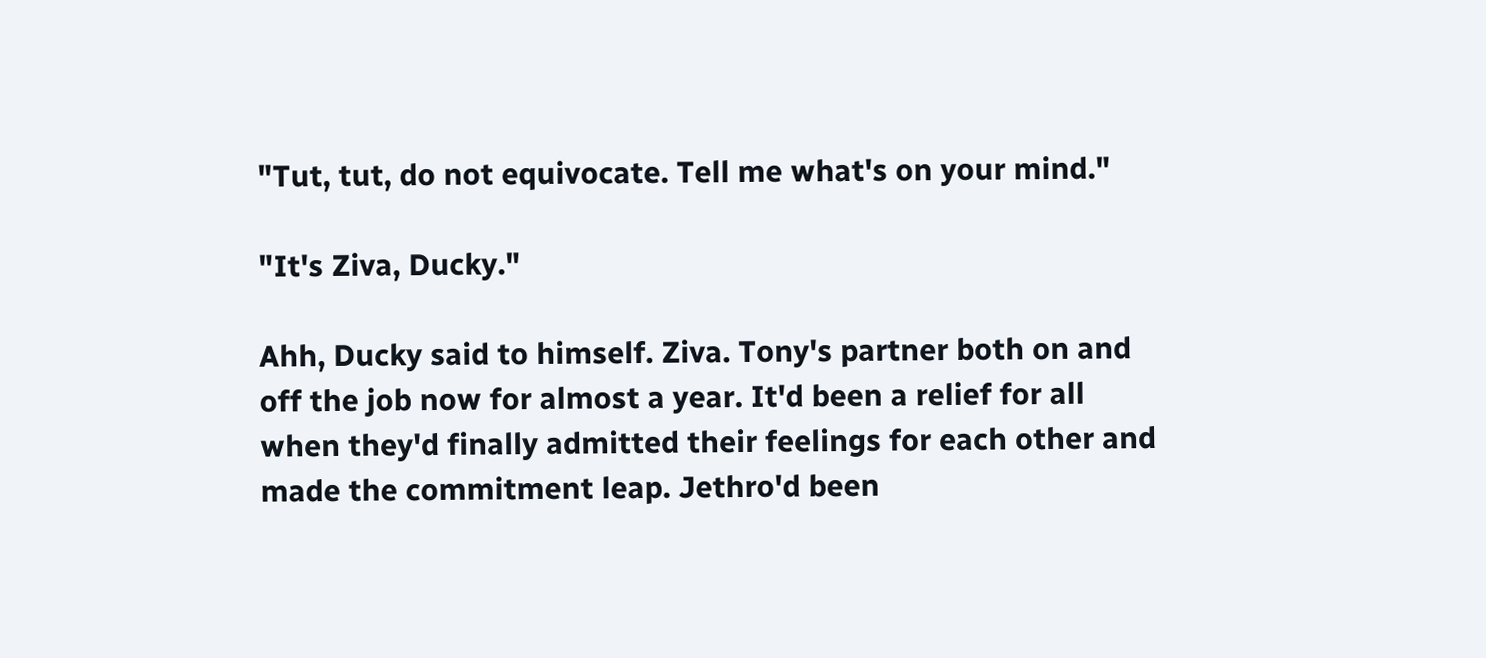"Tut, tut, do not equivocate. Tell me what's on your mind."

"It's Ziva, Ducky."

Ahh, Ducky said to himself. Ziva. Tony's partner both on and off the job now for almost a year. It'd been a relief for all when they'd finally admitted their feelings for each other and made the commitment leap. Jethro'd been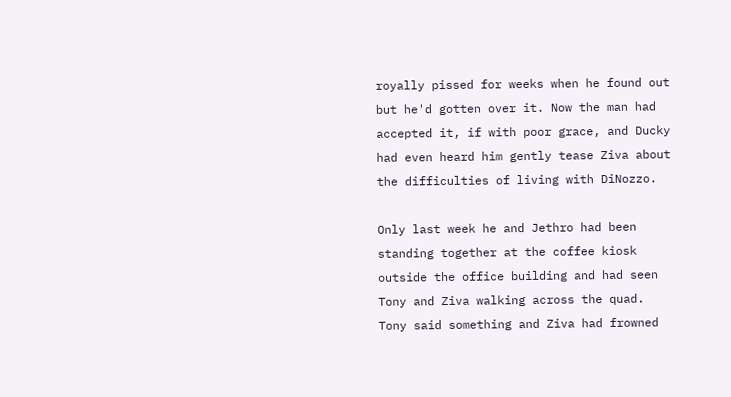royally pissed for weeks when he found out but he'd gotten over it. Now the man had accepted it, if with poor grace, and Ducky had even heard him gently tease Ziva about the difficulties of living with DiNozzo.

Only last week he and Jethro had been standing together at the coffee kiosk outside the office building and had seen Tony and Ziva walking across the quad. Tony said something and Ziva had frowned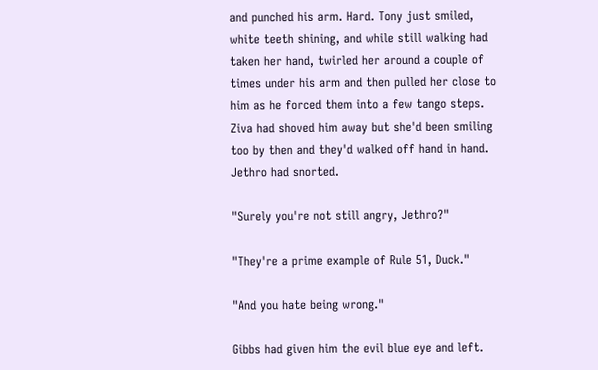and punched his arm. Hard. Tony just smiled, white teeth shining, and while still walking had taken her hand, twirled her around a couple of times under his arm and then pulled her close to him as he forced them into a few tango steps. Ziva had shoved him away but she'd been smiling too by then and they'd walked off hand in hand. Jethro had snorted.

"Surely you're not still angry, Jethro?"

"They're a prime example of Rule 51, Duck."

"And you hate being wrong."

Gibbs had given him the evil blue eye and left.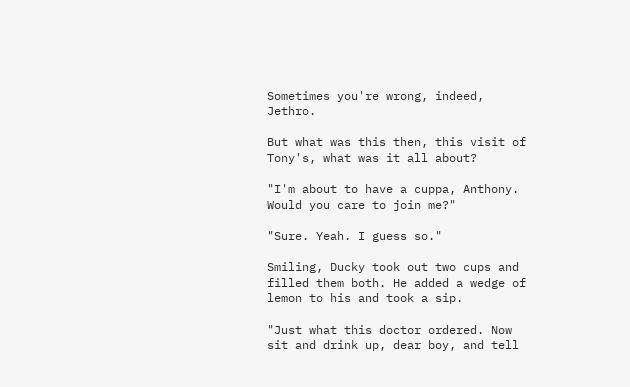Sometimes you're wrong, indeed, Jethro.

But what was this then, this visit of Tony's, what was it all about?

"I'm about to have a cuppa, Anthony. Would you care to join me?"

"Sure. Yeah. I guess so."

Smiling, Ducky took out two cups and filled them both. He added a wedge of lemon to his and took a sip.

"Just what this doctor ordered. Now sit and drink up, dear boy, and tell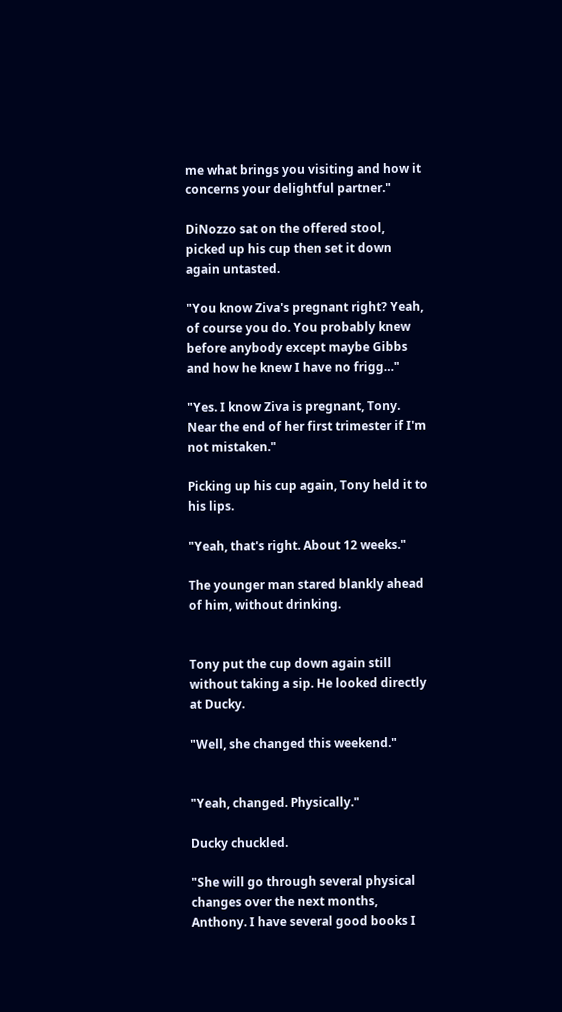me what brings you visiting and how it concerns your delightful partner."

DiNozzo sat on the offered stool, picked up his cup then set it down again untasted.

"You know Ziva's pregnant right? Yeah, of course you do. You probably knew before anybody except maybe Gibbs and how he knew I have no frigg…"

"Yes. I know Ziva is pregnant, Tony. Near the end of her first trimester if I'm not mistaken."

Picking up his cup again, Tony held it to his lips.

"Yeah, that's right. About 12 weeks."

The younger man stared blankly ahead of him, without drinking.


Tony put the cup down again still without taking a sip. He looked directly at Ducky.

"Well, she changed this weekend."


"Yeah, changed. Physically."

Ducky chuckled.

"She will go through several physical changes over the next months, Anthony. I have several good books I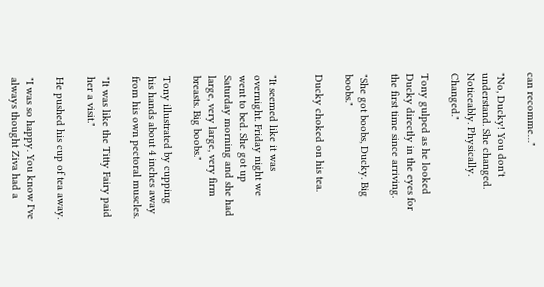can recomme…"

"No, Ducky! You don't understand. She changed. Noticeably. Physically. Changed."

Tony gulped as he looked Ducky directly in the eyes for the first time since arriving.

"She got boobs, Ducky. Big boobs."

Ducky choked on his tea.


"It seemed like it was overnight. Friday night we went to bed. She got up Saturday morning and she had large, very large, very firm breasts. Big boobs."

Tony illustrated by cupping his hands about 4 inches away from his own pectoral muscles.

"It was like the Titty Fairy paid her a visit."

He pushed his cup of tea away.

"I was so happy. You know I've always thought Ziva had a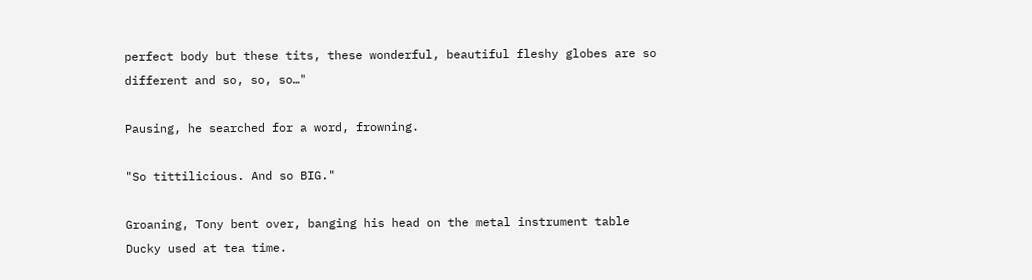perfect body but these tits, these wonderful, beautiful fleshy globes are so different and so, so, so…"

Pausing, he searched for a word, frowning.

"So tittilicious. And so BIG."

Groaning, Tony bent over, banging his head on the metal instrument table Ducky used at tea time.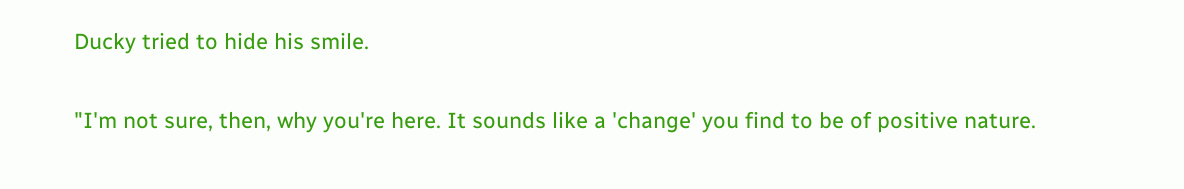Ducky tried to hide his smile.

"I'm not sure, then, why you're here. It sounds like a 'change' you find to be of positive nature.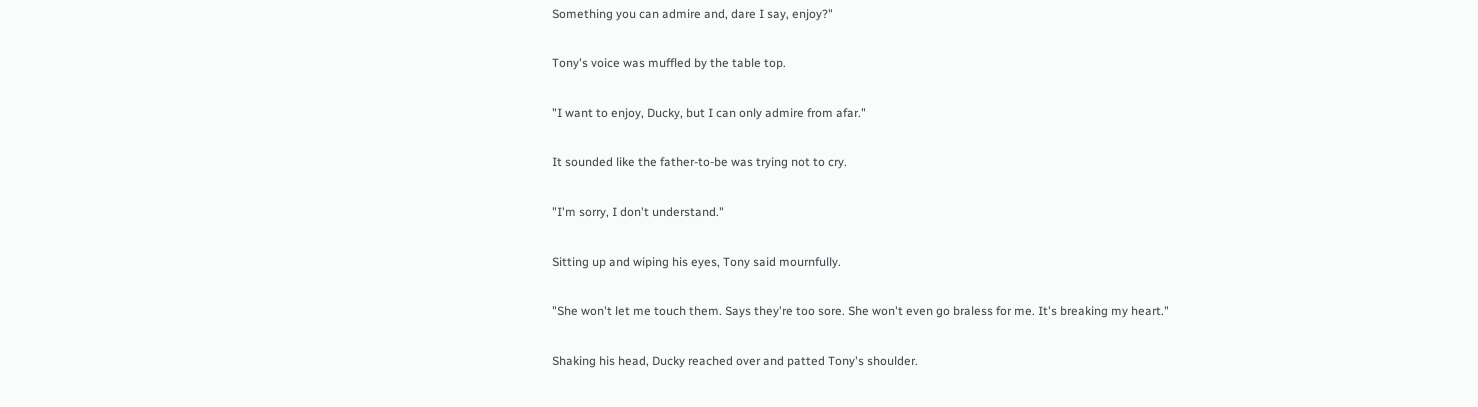Something you can admire and, dare I say, enjoy?"

Tony's voice was muffled by the table top.

"I want to enjoy, Ducky, but I can only admire from afar."

It sounded like the father-to-be was trying not to cry.

"I'm sorry, I don't understand."

Sitting up and wiping his eyes, Tony said mournfully.

"She won't let me touch them. Says they're too sore. She won't even go braless for me. It's breaking my heart."

Shaking his head, Ducky reached over and patted Tony's shoulder.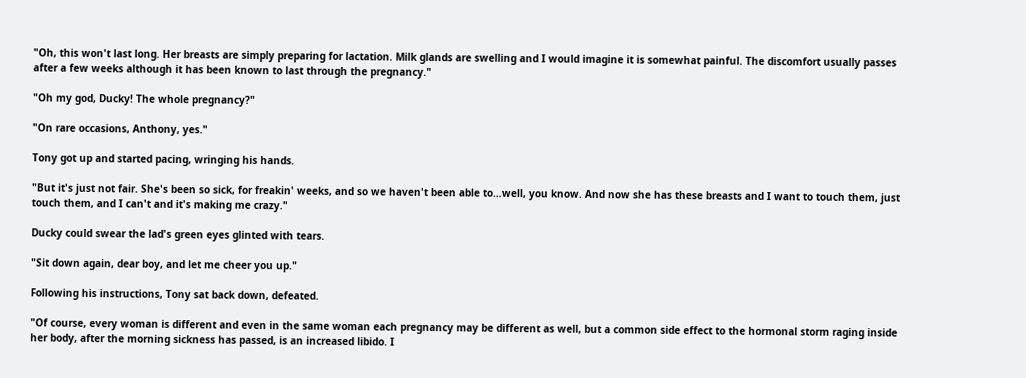"Oh, this won't last long. Her breasts are simply preparing for lactation. Milk glands are swelling and I would imagine it is somewhat painful. The discomfort usually passes after a few weeks although it has been known to last through the pregnancy."

"Oh my god, Ducky! The whole pregnancy?"

"On rare occasions, Anthony, yes."

Tony got up and started pacing, wringing his hands.

"But it's just not fair. She's been so sick, for freakin' weeks, and so we haven't been able to…well, you know. And now she has these breasts and I want to touch them, just touch them, and I can't and it's making me crazy."

Ducky could swear the lad's green eyes glinted with tears.

"Sit down again, dear boy, and let me cheer you up."

Following his instructions, Tony sat back down, defeated.

"Of course, every woman is different and even in the same woman each pregnancy may be different as well, but a common side effect to the hormonal storm raging inside her body, after the morning sickness has passed, is an increased libido. I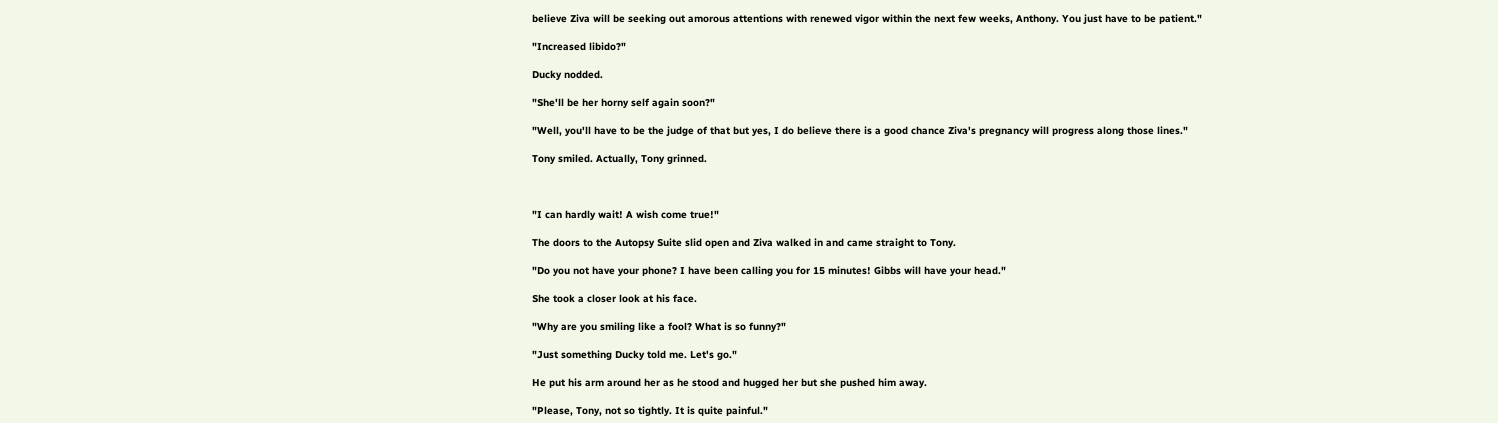believe Ziva will be seeking out amorous attentions with renewed vigor within the next few weeks, Anthony. You just have to be patient."

"Increased libido?"

Ducky nodded.

"She'll be her horny self again soon?"

"Well, you'll have to be the judge of that but yes, I do believe there is a good chance Ziva's pregnancy will progress along those lines."

Tony smiled. Actually, Tony grinned.



"I can hardly wait! A wish come true!"

The doors to the Autopsy Suite slid open and Ziva walked in and came straight to Tony.

"Do you not have your phone? I have been calling you for 15 minutes! Gibbs will have your head."

She took a closer look at his face.

"Why are you smiling like a fool? What is so funny?"

"Just something Ducky told me. Let's go."

He put his arm around her as he stood and hugged her but she pushed him away.

"Please, Tony, not so tightly. It is quite painful."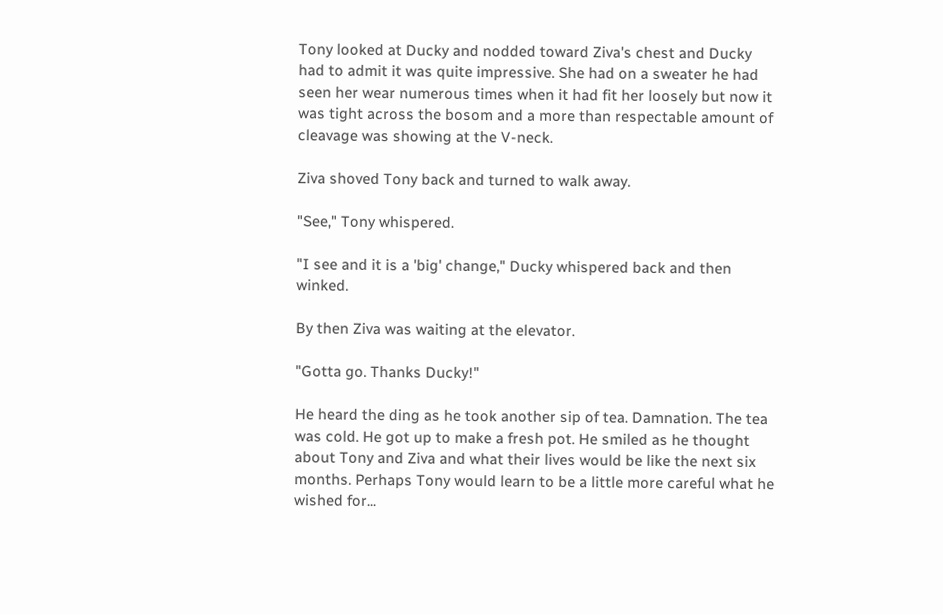Tony looked at Ducky and nodded toward Ziva's chest and Ducky had to admit it was quite impressive. She had on a sweater he had seen her wear numerous times when it had fit her loosely but now it was tight across the bosom and a more than respectable amount of cleavage was showing at the V-neck.

Ziva shoved Tony back and turned to walk away.

"See," Tony whispered.

"I see and it is a 'big' change," Ducky whispered back and then winked.

By then Ziva was waiting at the elevator.

"Gotta go. Thanks Ducky!"

He heard the ding as he took another sip of tea. Damnation. The tea was cold. He got up to make a fresh pot. He smiled as he thought about Tony and Ziva and what their lives would be like the next six months. Perhaps Tony would learn to be a little more careful what he wished for...